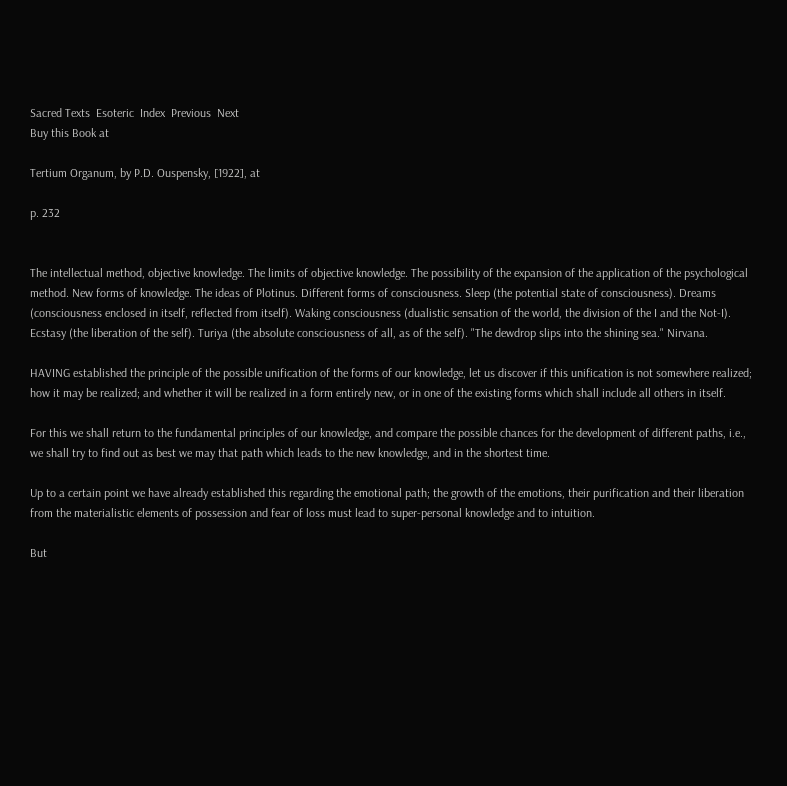Sacred Texts  Esoteric  Index  Previous  Next
Buy this Book at

Tertium Organum, by P.D. Ouspensky, [1922], at

p. 232


The intellectual method, objective knowledge. The limits of objective knowledge. The possibility of the expansion of the application of the psychological method. New forms of knowledge. The ideas of Plotinus. Different forms of consciousness. Sleep (the potential state of consciousness). Dreams (consciousness enclosed in itself, reflected from itself). Waking consciousness (dualistic sensation of the world, the division of the I and the Not-I). Ecstasy (the liberation of the self). Turiya (the absolute consciousness of all, as of the self). "The dewdrop slips into the shining sea." Nirvana.

HAVING established the principle of the possible unification of the forms of our knowledge, let us discover if this unification is not somewhere realized; how it may be realized; and whether it will be realized in a form entirely new, or in one of the existing forms which shall include all others in itself.

For this we shall return to the fundamental principles of our knowledge, and compare the possible chances for the development of different paths, i.e., we shall try to find out as best we may that path which leads to the new knowledge, and in the shortest time.

Up to a certain point we have already established this regarding the emotional path; the growth of the emotions, their purification and their liberation from the materialistic elements of possession and fear of loss must lead to super-personal knowledge and to intuition.

But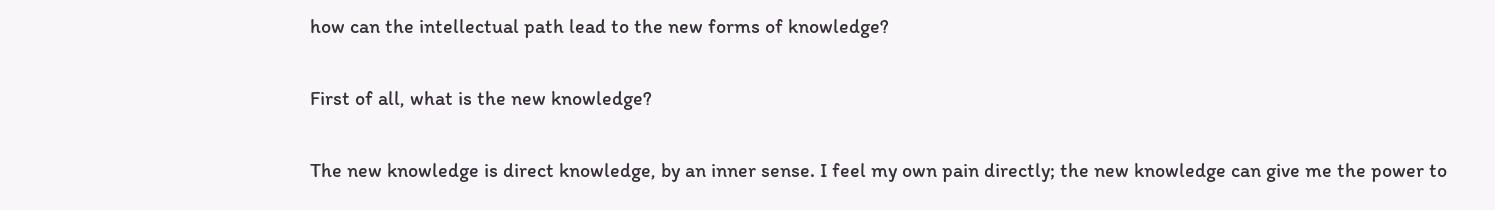how can the intellectual path lead to the new forms of knowledge?

First of all, what is the new knowledge?

The new knowledge is direct knowledge, by an inner sense. I feel my own pain directly; the new knowledge can give me the power to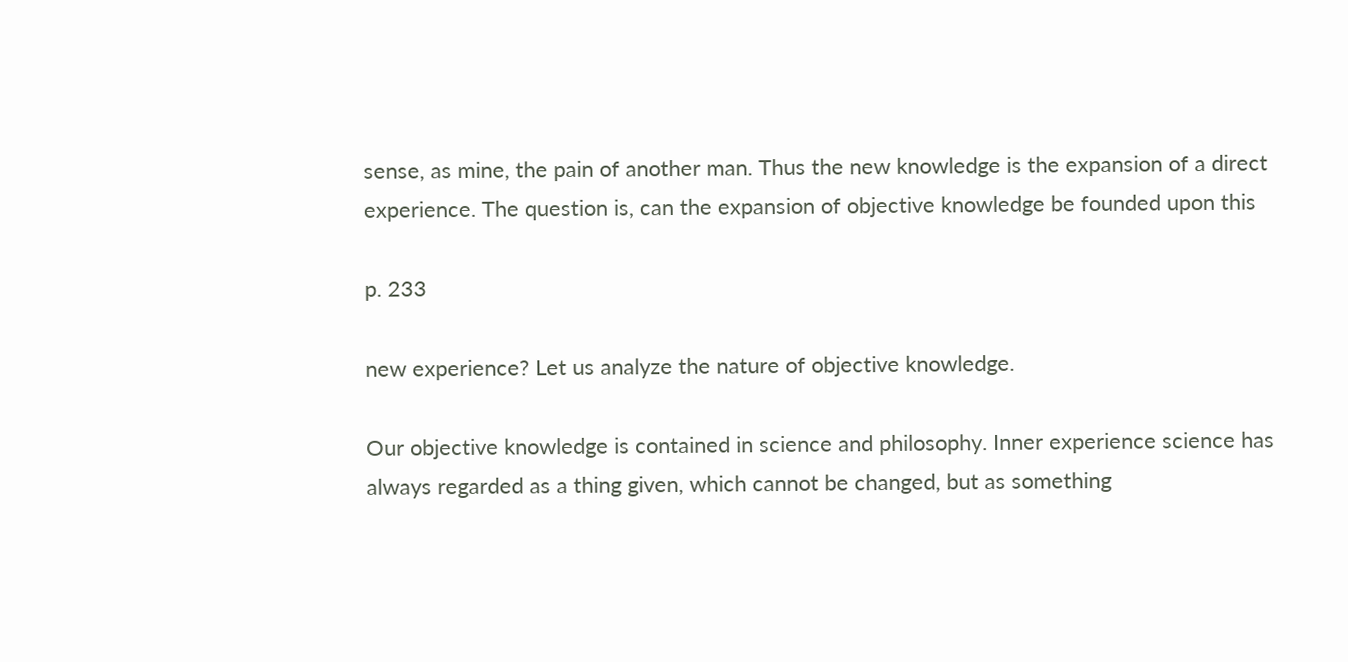sense, as mine, the pain of another man. Thus the new knowledge is the expansion of a direct experience. The question is, can the expansion of objective knowledge be founded upon this

p. 233

new experience? Let us analyze the nature of objective knowledge.

Our objective knowledge is contained in science and philosophy. Inner experience science has always regarded as a thing given, which cannot be changed, but as something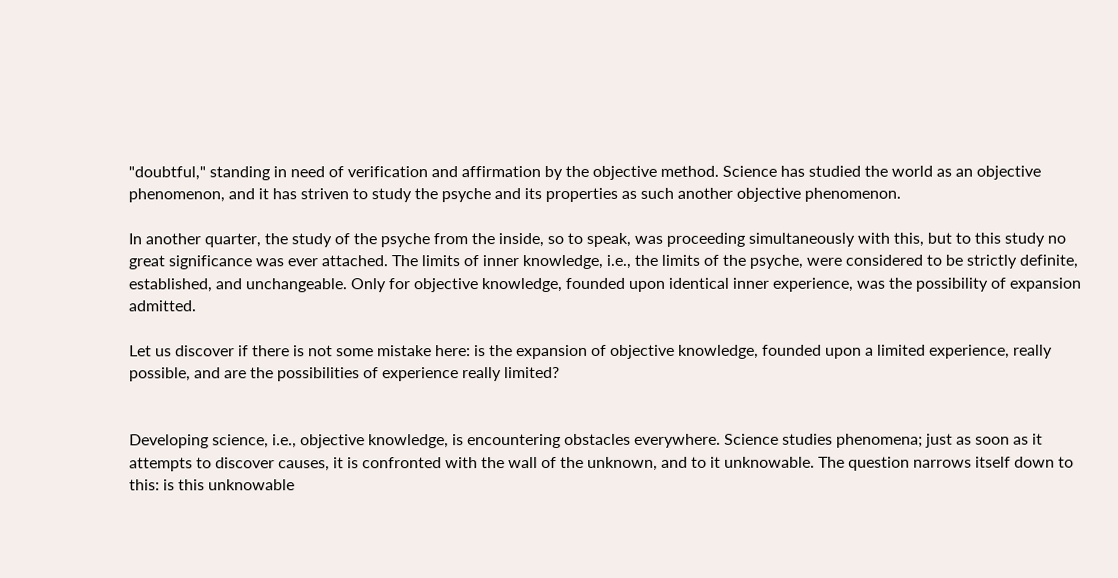"doubtful," standing in need of verification and affirmation by the objective method. Science has studied the world as an objective phenomenon, and it has striven to study the psyche and its properties as such another objective phenomenon.

In another quarter, the study of the psyche from the inside, so to speak, was proceeding simultaneously with this, but to this study no great significance was ever attached. The limits of inner knowledge, i.e., the limits of the psyche, were considered to be strictly definite, established, and unchangeable. Only for objective knowledge, founded upon identical inner experience, was the possibility of expansion admitted.

Let us discover if there is not some mistake here: is the expansion of objective knowledge, founded upon a limited experience, really possible, and are the possibilities of experience really limited?


Developing science, i.e., objective knowledge, is encountering obstacles everywhere. Science studies phenomena; just as soon as it attempts to discover causes, it is confronted with the wall of the unknown, and to it unknowable. The question narrows itself down to this: is this unknowable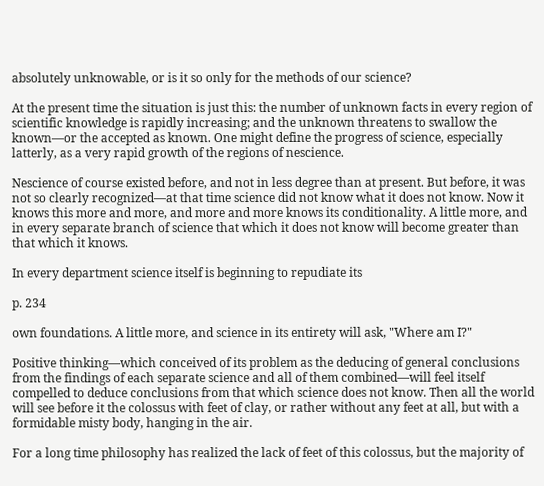absolutely unknowable, or is it so only for the methods of our science?

At the present time the situation is just this: the number of unknown facts in every region of scientific knowledge is rapidly increasing; and the unknown threatens to swallow the known—or the accepted as known. One might define the progress of science, especially latterly, as a very rapid growth of the regions of nescience.

Nescience of course existed before, and not in less degree than at present. But before, it was not so clearly recognized—at that time science did not know what it does not know. Now it knows this more and more, and more and more knows its conditionality. A little more, and in every separate branch of science that which it does not know will become greater than that which it knows.

In every department science itself is beginning to repudiate its

p. 234

own foundations. A little more, and science in its entirety will ask, "Where am I?"

Positive thinking—which conceived of its problem as the deducing of general conclusions from the findings of each separate science and all of them combined—will feel itself compelled to deduce conclusions from that which science does not know. Then all the world will see before it the colossus with feet of clay, or rather without any feet at all, but with a formidable misty body, hanging in the air.

For a long time philosophy has realized the lack of feet of this colossus, but the majority of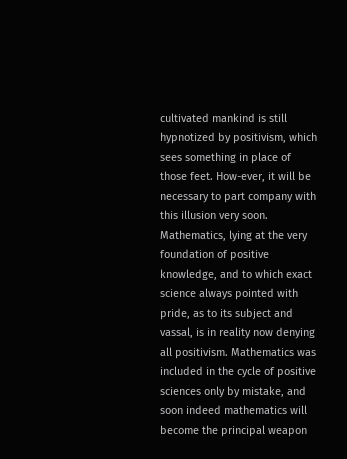cultivated mankind is still hypnotized by positivism, which sees something in place of those feet. How-ever, it will be necessary to part company with this illusion very soon. Mathematics, lying at the very foundation of positive knowledge, and to which exact science always pointed with pride, as to its subject and vassal, is in reality now denying all positivism. Mathematics was included in the cycle of positive sciences only by mistake, and soon indeed mathematics will become the principal weapon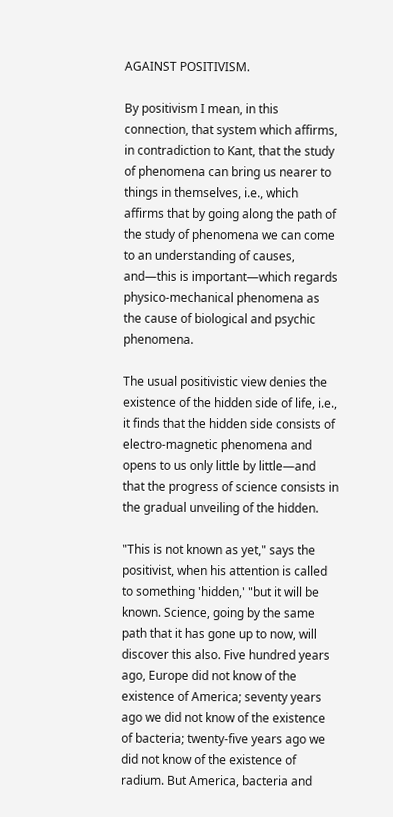AGAINST POSITIVISM.

By positivism I mean, in this connection, that system which affirms, in contradiction to Kant, that the study of phenomena can bring us nearer to things in themselves, i.e., which affirms that by going along the path of the study of phenomena we can come to an understanding of causes, and—this is important—which regards physico-mechanical phenomena as the cause of biological and psychic phenomena.

The usual positivistic view denies the existence of the hidden side of life, i.e., it finds that the hidden side consists of electro-magnetic phenomena and opens to us only little by little—and that the progress of science consists in the gradual unveiling of the hidden.

"This is not known as yet," says the positivist, when his attention is called to something 'hidden,' "but it will be known. Science, going by the same path that it has gone up to now, will discover this also. Five hundred years ago, Europe did not know of the existence of America; seventy years ago we did not know of the existence of bacteria; twenty-five years ago we did not know of the existence of radium. But America, bacteria and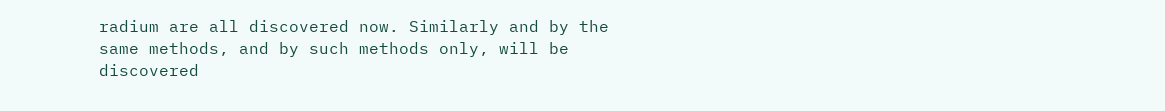radium are all discovered now. Similarly and by the same methods, and by such methods only, will be discovered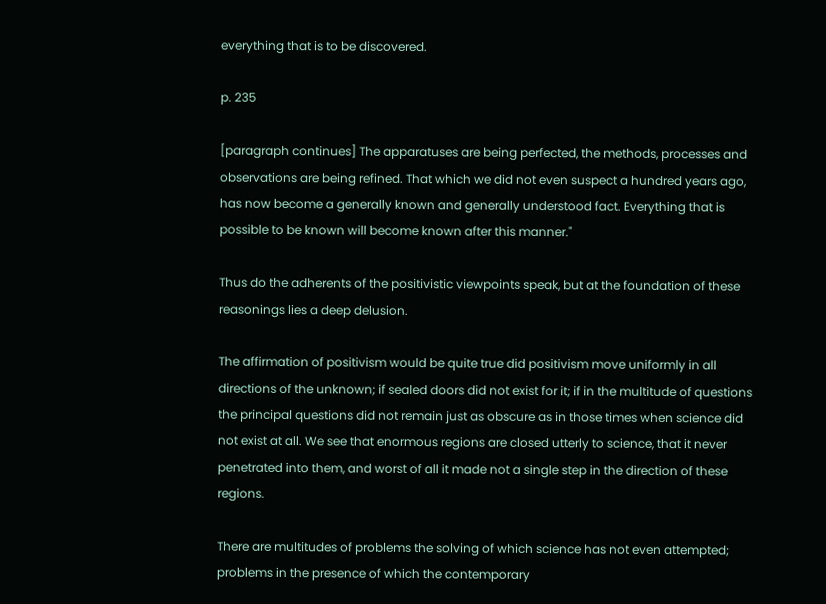everything that is to be discovered.

p. 235

[paragraph continues] The apparatuses are being perfected, the methods, processes and observations are being refined. That which we did not even suspect a hundred years ago, has now become a generally known and generally understood fact. Everything that is possible to be known will become known after this manner."

Thus do the adherents of the positivistic viewpoints speak, but at the foundation of these reasonings lies a deep delusion.

The affirmation of positivism would be quite true did positivism move uniformly in all directions of the unknown; if sealed doors did not exist for it; if in the multitude of questions the principal questions did not remain just as obscure as in those times when science did not exist at all. We see that enormous regions are closed utterly to science, that it never penetrated into them, and worst of all it made not a single step in the direction of these regions.

There are multitudes of problems the solving of which science has not even attempted; problems in the presence of which the contemporary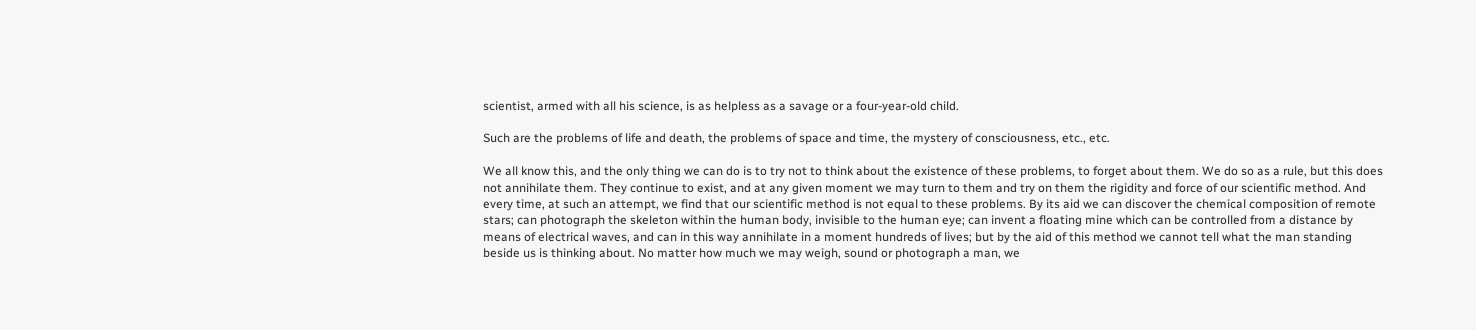scientist, armed with all his science, is as helpless as a savage or a four-year-old child.

Such are the problems of life and death, the problems of space and time, the mystery of consciousness, etc., etc.

We all know this, and the only thing we can do is to try not to think about the existence of these problems, to forget about them. We do so as a rule, but this does not annihilate them. They continue to exist, and at any given moment we may turn to them and try on them the rigidity and force of our scientific method. And every time, at such an attempt, we find that our scientific method is not equal to these problems. By its aid we can discover the chemical composition of remote stars; can photograph the skeleton within the human body, invisible to the human eye; can invent a floating mine which can be controlled from a distance by means of electrical waves, and can in this way annihilate in a moment hundreds of lives; but by the aid of this method we cannot tell what the man standing beside us is thinking about. No matter how much we may weigh, sound or photograph a man, we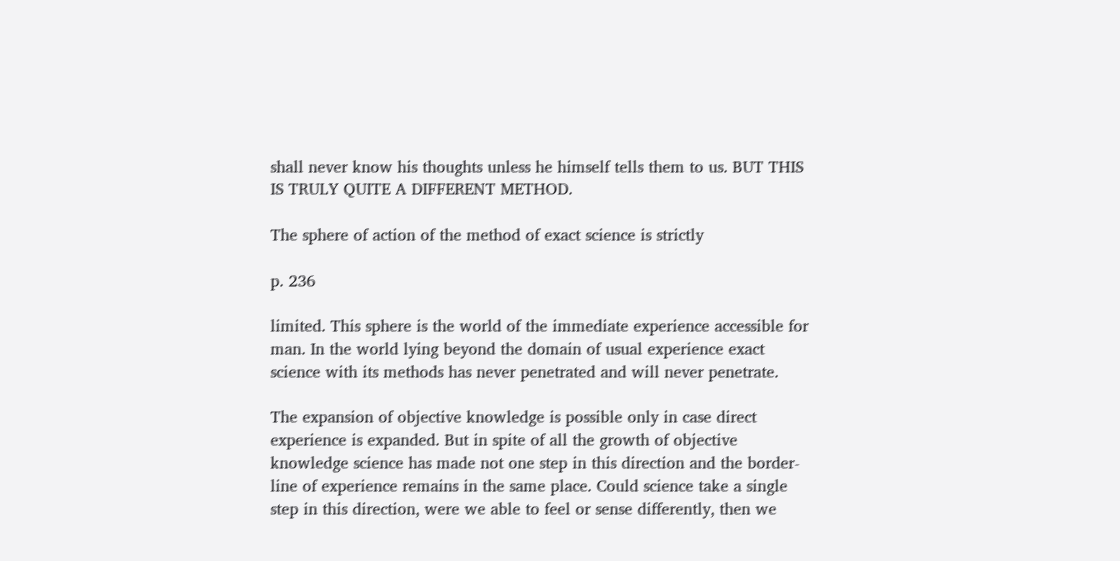shall never know his thoughts unless he himself tells them to us. BUT THIS IS TRULY QUITE A DIFFERENT METHOD.

The sphere of action of the method of exact science is strictly

p. 236

limited. This sphere is the world of the immediate experience accessible for man. In the world lying beyond the domain of usual experience exact science with its methods has never penetrated and will never penetrate.

The expansion of objective knowledge is possible only in case direct experience is expanded. But in spite of all the growth of objective knowledge science has made not one step in this direction and the border-line of experience remains in the same place. Could science take a single step in this direction, were we able to feel or sense differently, then we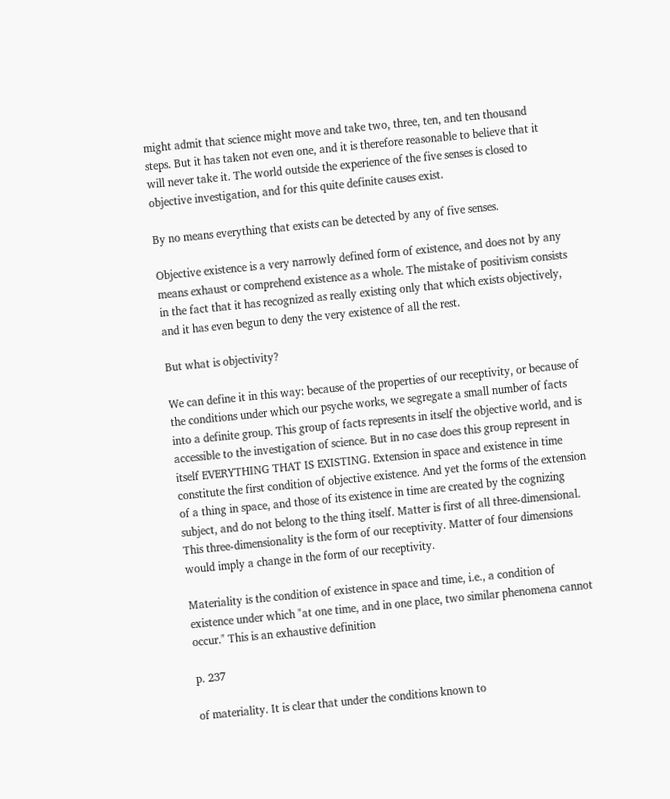might admit that science might move and take two, three, ten, and ten thousand steps. But it has taken not even one, and it is therefore reasonable to believe that it will never take it. The world outside the experience of the five senses is closed to objective investigation, and for this quite definite causes exist.

By no means everything that exists can be detected by any of five senses.

Objective existence is a very narrowly defined form of existence, and does not by any means exhaust or comprehend existence as a whole. The mistake of positivism consists in the fact that it has recognized as really existing only that which exists objectively, and it has even begun to deny the very existence of all the rest.

But what is objectivity?

We can define it in this way: because of the properties of our receptivity, or because of the conditions under which our psyche works, we segregate a small number of facts into a definite group. This group of facts represents in itself the objective world, and is accessible to the investigation of science. But in no case does this group represent in itself EVERYTHING THAT IS EXISTING. Extension in space and existence in time constitute the first condition of objective existence. And yet the forms of the extension of a thing in space, and those of its existence in time are created by the cognizing subject, and do not belong to the thing itself. Matter is first of all three-dimensional. This three-dimensionality is the form of our receptivity. Matter of four dimensions would imply a change in the form of our receptivity.

Materiality is the condition of existence in space and time, i.e., a condition of existence under which "at one time, and in one place, two similar phenomena cannot occur." This is an exhaustive definition

p. 237

of materiality. It is clear that under the conditions known to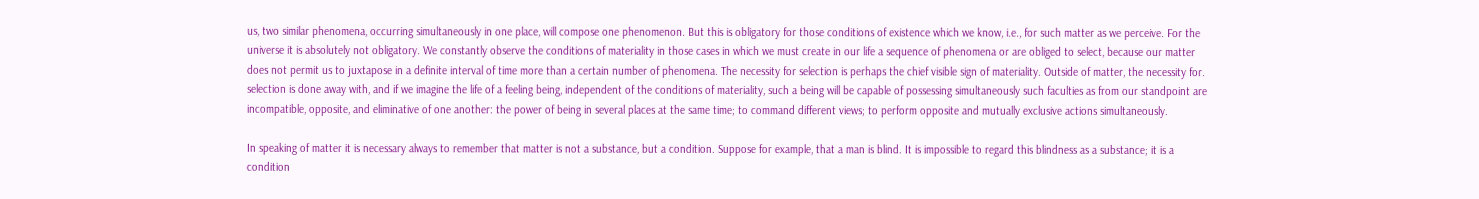us, two similar phenomena, occurring simultaneously in one place, will compose one phenomenon. But this is obligatory for those conditions of existence which we know, i.e., for such matter as we perceive. For the universe it is absolutely not obligatory. We constantly observe the conditions of materiality in those cases in which we must create in our life a sequence of phenomena or are obliged to select, because our matter does not permit us to juxtapose in a definite interval of time more than a certain number of phenomena. The necessity for selection is perhaps the chief visible sign of materiality. Outside of matter, the necessity for. selection is done away with, and if we imagine the life of a feeling being, independent of the conditions of materiality, such a being will be capable of possessing simultaneously such faculties as from our standpoint are incompatible, opposite, and eliminative of one another: the power of being in several places at the same time; to command different views; to perform opposite and mutually exclusive actions simultaneously.

In speaking of matter it is necessary always to remember that matter is not a substance, but a condition. Suppose for example, that a man is blind. It is impossible to regard this blindness as a substance; it is a condition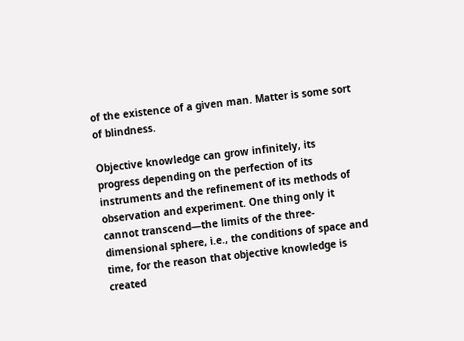of the existence of a given man. Matter is some sort of blindness.

Objective knowledge can grow infinitely, its progress depending on the perfection of its instruments and the refinement of its methods of observation and experiment. One thing only it cannot transcend—the limits of the three-dimensional sphere, i.e., the conditions of space and time, for the reason that objective knowledge is created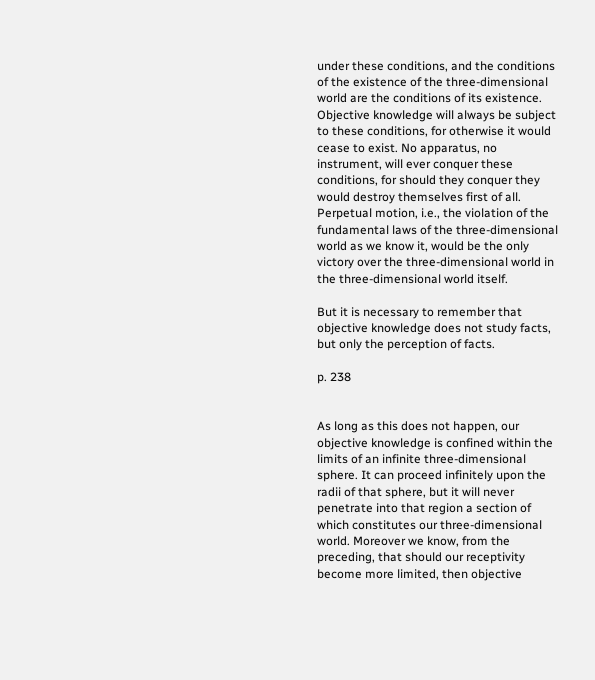under these conditions, and the conditions of the existence of the three-dimensional world are the conditions of its existence. Objective knowledge will always be subject to these conditions, for otherwise it would cease to exist. No apparatus, no instrument, will ever conquer these conditions, for should they conquer they would destroy themselves first of all. Perpetual motion, i.e., the violation of the fundamental laws of the three-dimensional world as we know it, would be the only victory over the three-dimensional world in the three-dimensional world itself.

But it is necessary to remember that objective knowledge does not study facts, but only the perception of facts.

p. 238


As long as this does not happen, our objective knowledge is confined within the limits of an infinite three-dimensional sphere. It can proceed infinitely upon the radii of that sphere, but it will never penetrate into that region a section of which constitutes our three-dimensional world. Moreover we know, from the preceding, that should our receptivity become more limited, then objective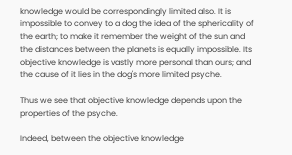knowledge would be correspondingly limited also. It is impossible to convey to a dog the idea of the sphericality of the earth; to make it remember the weight of the sun and the distances between the planets is equally impossible. Its objective knowledge is vastly more personal than ours; and the cause of it lies in the dog's more limited psyche.

Thus we see that objective knowledge depends upon the properties of the psyche.

Indeed, between the objective knowledge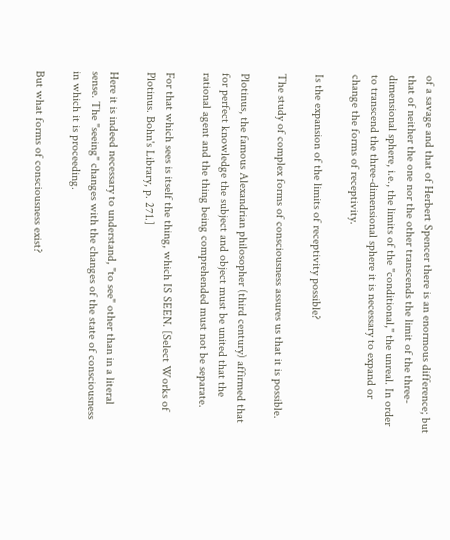of a savage and that of Herbert Spencer there is an enormous difference; but that of neither the one nor the other transcends the limit of the three-dimensional sphere, i.e., the limits of the "conditional," the unreal. In order to transcend the three-dimensional sphere it is necessary to expand or change the forms of receptivity.

Is the expansion of the limits of receptivity possible?

The study of complex forms of consciousness assures us that it is possible.

Plotinus, the famous Alexandrian philosopher (third century) affirmed that for perfect knowledge the subject and object must be united that the rational agent and the thing being comprehended must not be separate.

For that which sees is itself the thing, which IS SEEN. [Select Works of Plotinus. Bohn's Library, p. 271.]

Here it is indeed necessary to understand, "to see" other than in a literal sense. The "seeing" changes with the changes of the state of consciousness in which it is proceeding.

But what forms of consciousness exist?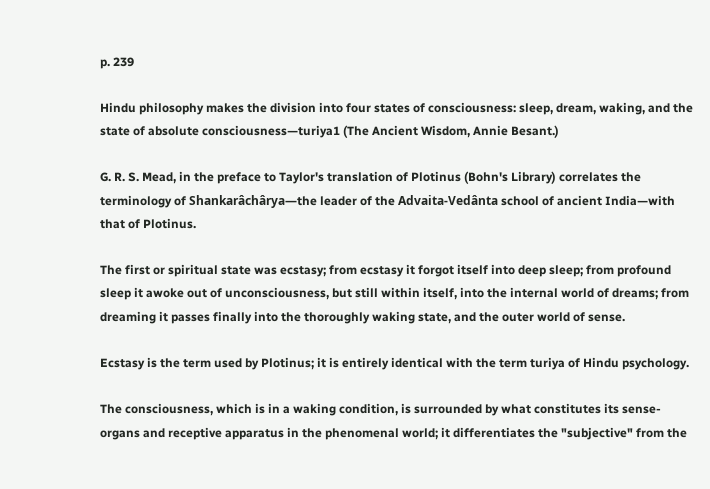p. 239

Hindu philosophy makes the division into four states of consciousness: sleep, dream, waking, and the state of absolute consciousness—turiya1 (The Ancient Wisdom, Annie Besant.)

G. R. S. Mead, in the preface to Taylor's translation of Plotinus (Bohn's Library) correlates the terminology of Shankarâchârya—the leader of the Advaita-Vedânta school of ancient India—with that of Plotinus.

The first or spiritual state was ecstasy; from ecstasy it forgot itself into deep sleep; from profound sleep it awoke out of unconsciousness, but still within itself, into the internal world of dreams; from dreaming it passes finally into the thoroughly waking state, and the outer world of sense.

Ecstasy is the term used by Plotinus; it is entirely identical with the term turiya of Hindu psychology.

The consciousness, which is in a waking condition, is surrounded by what constitutes its sense-organs and receptive apparatus in the phenomenal world; it differentiates the "subjective" from the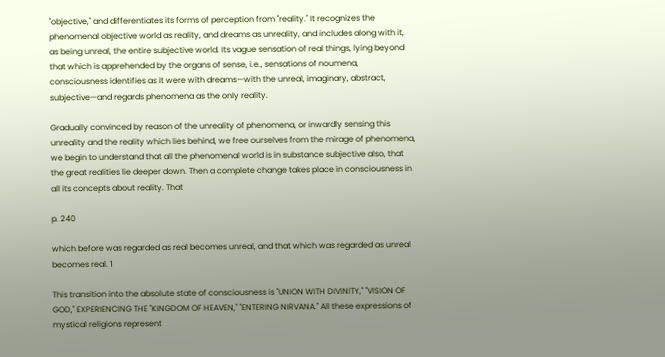"objective," and differentiates its forms of perception from "reality." It recognizes the phenomenal objective world as reality, and dreams as unreality, and includes along with it, as being unreal, the entire subjective world. Its vague sensation of real things, lying beyond that which is apprehended by the organs of sense, i.e., sensations of noumena, consciousness identifies as it were with dreams—with the unreal, imaginary, abstract, subjective—and regards phenomena as the only reality.

Gradually convinced by reason of the unreality of phenomena, or inwardly sensing this unreality and the reality which lies behind, we free ourselves from the mirage of phenomena, we begin to understand that all the phenomenal world is in substance subjective also, that the great realities lie deeper down. Then a complete change takes place in consciousness in all its concepts about reality. That

p. 240

which before was regarded as real becomes unreal, and that which was regarded as unreal becomes real. 1

This transition into the absolute state of consciousness is "UNION WITH DIVINITY," "VISION OF GOD," EXPERIENCING THE "KINGDOM OF HEAVEN," "ENTERING NIRVANA." All these expressions of mystical religions represent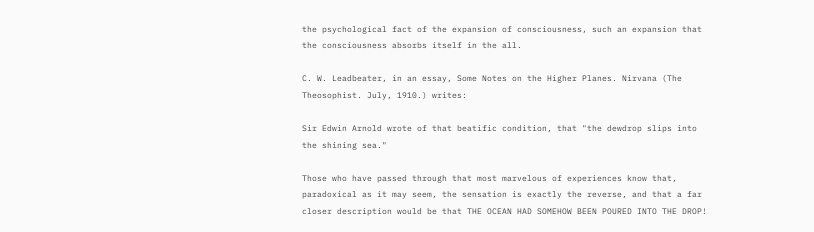the psychological fact of the expansion of consciousness, such an expansion that the consciousness absorbs itself in the all.

C. W. Leadbeater, in an essay, Some Notes on the Higher Planes. Nirvana (The Theosophist. July, 1910.) writes:

Sir Edwin Arnold wrote of that beatific condition, that "the dewdrop slips into the shining sea."

Those who have passed through that most marvelous of experiences know that, paradoxical as it may seem, the sensation is exactly the reverse, and that a far closer description would be that THE OCEAN HAD SOMEHOW BEEN POURED INTO THE DROP!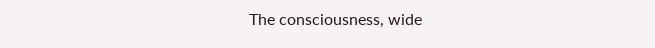The consciousness, wide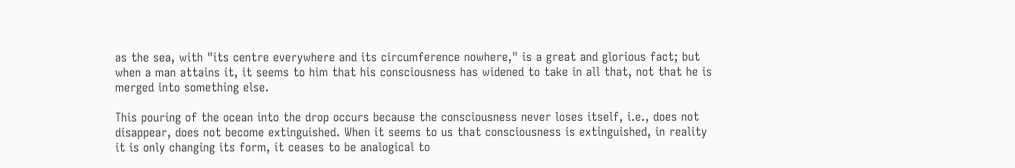as the sea, with "its centre everywhere and its circumference nowhere," is a great and glorious fact; but when a man attains it, it seems to him that his consciousness has widened to take in all that, not that he is merged into something else.

This pouring of the ocean into the drop occurs because the consciousness never loses itself, i.e., does not disappear, does not become extinguished. When it seems to us that consciousness is extinguished, in reality it is only changing its form, it ceases to be analogical to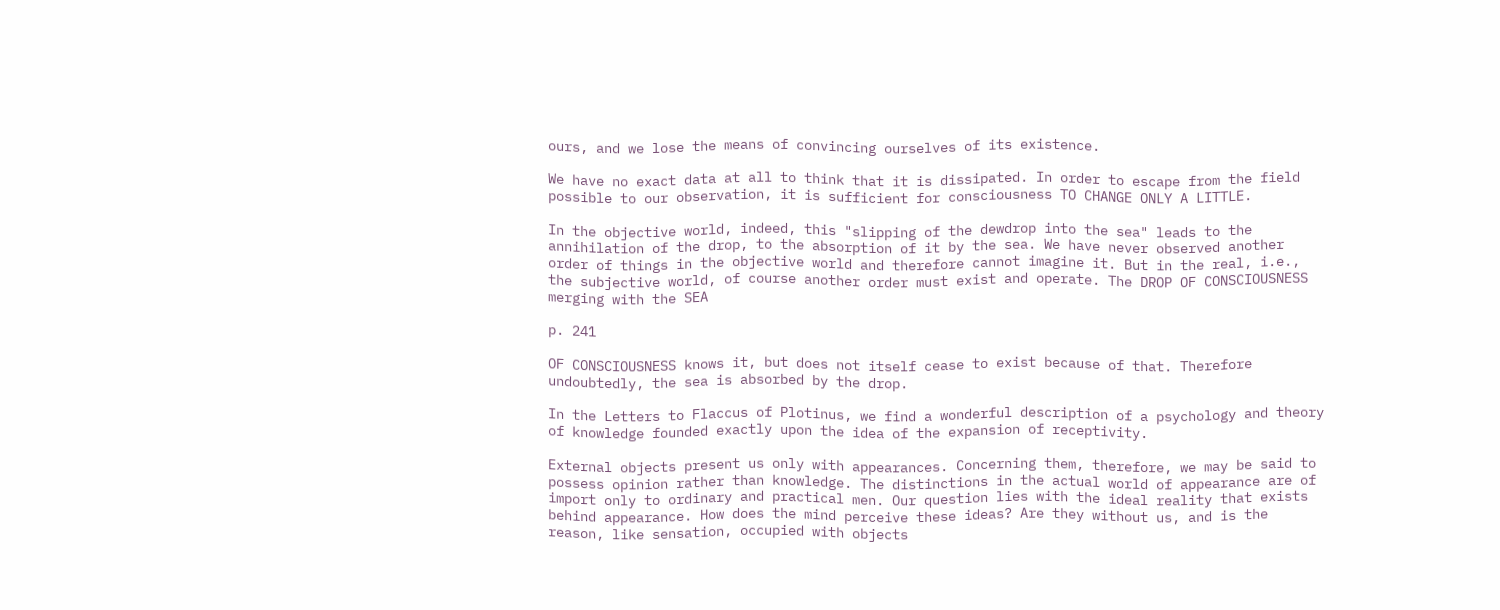ours, and we lose the means of convincing ourselves of its existence.

We have no exact data at all to think that it is dissipated. In order to escape from the field possible to our observation, it is sufficient for consciousness TO CHANGE ONLY A LITTLE.

In the objective world, indeed, this "slipping of the dewdrop into the sea" leads to the annihilation of the drop, to the absorption of it by the sea. We have never observed another order of things in the objective world and therefore cannot imagine it. But in the real, i.e., the subjective world, of course another order must exist and operate. The DROP OF CONSCIOUSNESS merging with the SEA

p. 241

OF CONSCIOUSNESS knows it, but does not itself cease to exist because of that. Therefore undoubtedly, the sea is absorbed by the drop.

In the Letters to Flaccus of Plotinus, we find a wonderful description of a psychology and theory of knowledge founded exactly upon the idea of the expansion of receptivity.

External objects present us only with appearances. Concerning them, therefore, we may be said to possess opinion rather than knowledge. The distinctions in the actual world of appearance are of import only to ordinary and practical men. Our question lies with the ideal reality that exists behind appearance. How does the mind perceive these ideas? Are they without us, and is the reason, like sensation, occupied with objects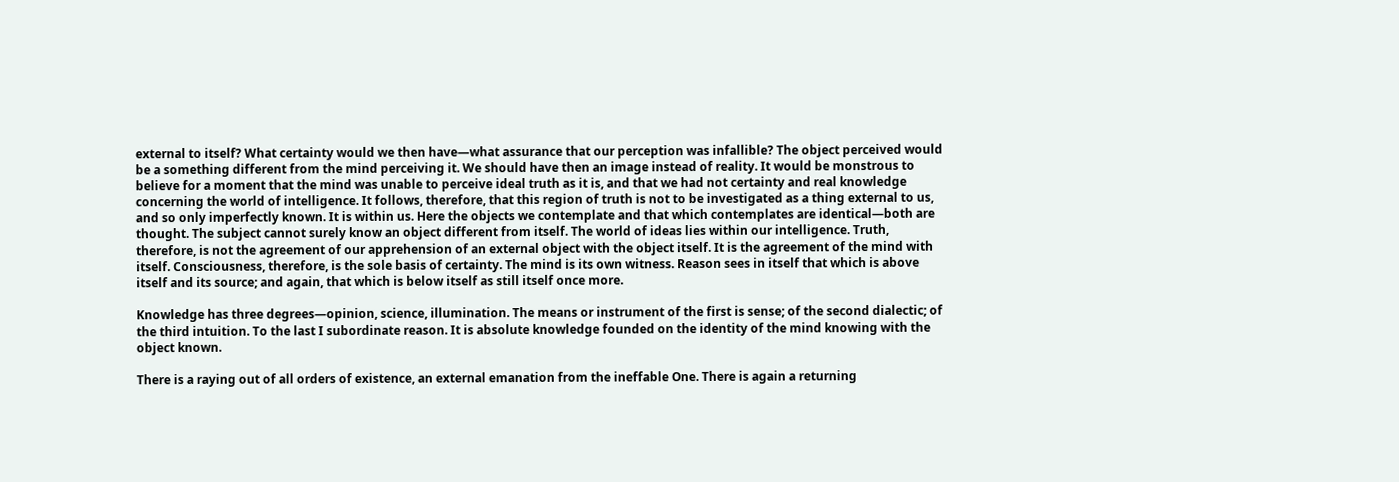external to itself? What certainty would we then have—what assurance that our perception was infallible? The object perceived would be a something different from the mind perceiving it. We should have then an image instead of reality. It would be monstrous to believe for a moment that the mind was unable to perceive ideal truth as it is, and that we had not certainty and real knowledge concerning the world of intelligence. It follows, therefore, that this region of truth is not to be investigated as a thing external to us, and so only imperfectly known. It is within us. Here the objects we contemplate and that which contemplates are identical—both are thought. The subject cannot surely know an object different from itself. The world of ideas lies within our intelligence. Truth, therefore, is not the agreement of our apprehension of an external object with the object itself. It is the agreement of the mind with itself. Consciousness, therefore, is the sole basis of certainty. The mind is its own witness. Reason sees in itself that which is above itself and its source; and again, that which is below itself as still itself once more.

Knowledge has three degrees—opinion, science, illumination. The means or instrument of the first is sense; of the second dialectic; of the third intuition. To the last I subordinate reason. It is absolute knowledge founded on the identity of the mind knowing with the object known.

There is a raying out of all orders of existence, an external emanation from the ineffable One. There is again a returning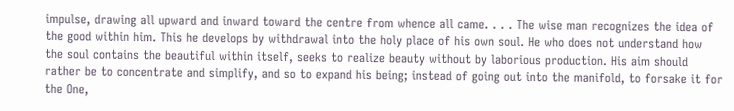impulse, drawing all upward and inward toward the centre from whence all came. . . . The wise man recognizes the idea of the good within him. This he develops by withdrawal into the holy place of his own soul. He who does not understand how the soul contains the beautiful within itself, seeks to realize beauty without by laborious production. His aim should rather be to concentrate and simplify, and so to expand his being; instead of going out into the manifold, to forsake it for the One,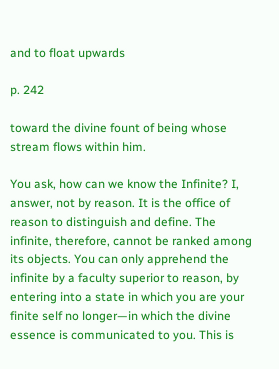and to float upwards

p. 242

toward the divine fount of being whose stream flows within him.

You ask, how can we know the Infinite? I, answer, not by reason. It is the office of reason to distinguish and define. The infinite, therefore, cannot be ranked among its objects. You can only apprehend the infinite by a faculty superior to reason, by entering into a state in which you are your finite self no longer—in which the divine essence is communicated to you. This is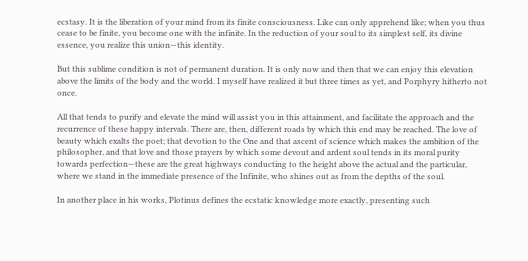ecstasy. It is the liberation of your mind from its finite consciousness. Like can only apprehend like; when you thus cease to be finite, you become one with the infinite. In the reduction of your soul to its simplest self, its divine essence, you realize this union—this identity.

But this sublime condition is not of permanent duration. It is only now and then that we can enjoy this elevation above the limits of the body and the world. I myself have realized it but three times as yet, and Porphyry hitherto not once.

All that tends to purify and elevate the mind will assist you in this attainment, and facilitate the approach and the recurrence of these happy intervals. There are, then, different roads by which this end may be reached. The love of beauty which exalts the poet; that devotion to the One and that ascent of science which makes the ambition of the philosopher, and that love and those prayers by which some devout and ardent soul tends in its moral purity towards perfection—these are the great highways conducting to the height above the actual and the particular, where we stand in the immediate presence of the Infinite, who shines out as from the depths of the soul.

In another place in his works, Plotinus defines the ecstatic knowledge more exactly, presenting such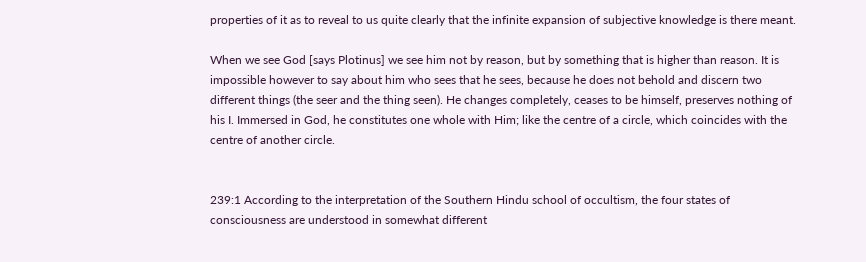properties of it as to reveal to us quite clearly that the infinite expansion of subjective knowledge is there meant.

When we see God [says Plotinus] we see him not by reason, but by something that is higher than reason. It is impossible however to say about him who sees that he sees, because he does not behold and discern two different things (the seer and the thing seen). He changes completely, ceases to be himself, preserves nothing of his I. Immersed in God, he constitutes one whole with Him; like the centre of a circle, which coincides with the centre of another circle.


239:1 According to the interpretation of the Southern Hindu school of occultism, the four states of consciousness are understood in somewhat different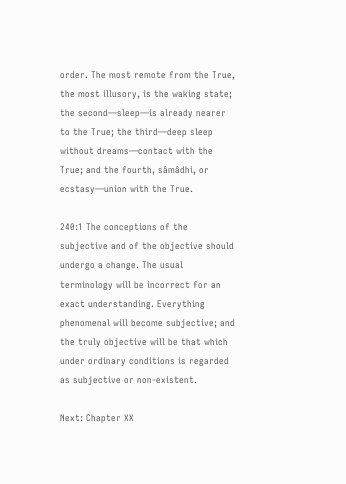order. The most remote from the True, the most illusory, is the waking state; the second—sleep—is already nearer to the True; the third—deep sleep without dreams—contact with the True; and the fourth, sâmâdhi, or ecstasy—union with the True.

240:1 The conceptions of the subjective and of the objective should undergo a change. The usual terminology will be incorrect for an exact understanding. Everything phenomenal will become subjective; and the truly objective will be that which under ordinary conditions is regarded as subjective or non-existent.

Next: Chapter XX